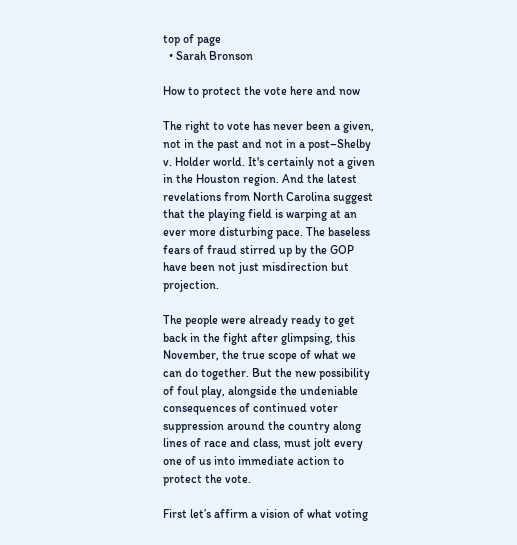top of page
  • Sarah Bronson

How to protect the vote here and now

The right to vote has never been a given, not in the past and not in a post–Shelby v. Holder world. It's certainly not a given in the Houston region. And the latest revelations from North Carolina suggest that the playing field is warping at an ever more disturbing pace. The baseless fears of fraud stirred up by the GOP have been not just misdirection but projection.

The people were already ready to get back in the fight after glimpsing, this November, the true scope of what we can do together. But the new possibility of foul play, alongside the undeniable consequences of continued voter suppression around the country along lines of race and class, must jolt every one of us into immediate action to protect the vote.

First let’s affirm a vision of what voting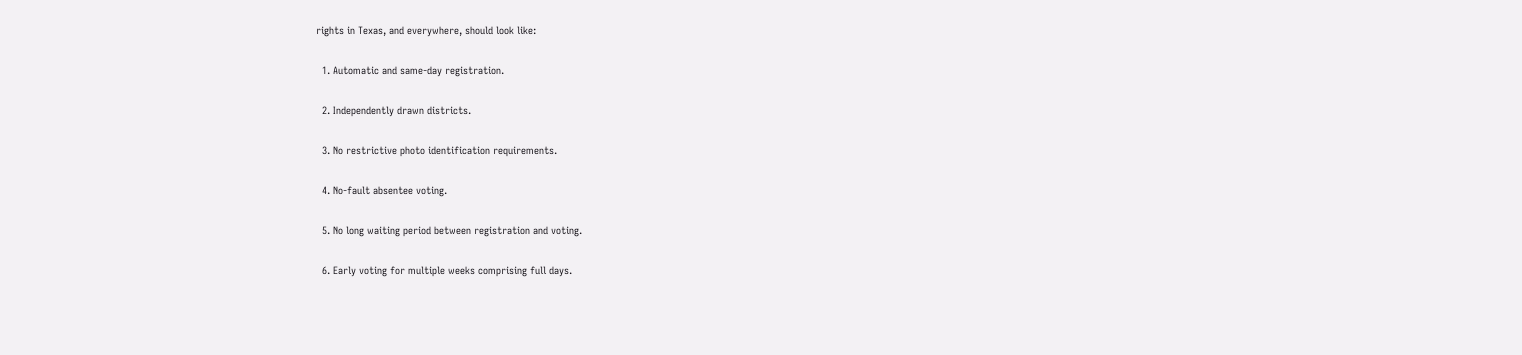rights in Texas, and everywhere, should look like:

  1. Automatic and same-day registration.

  2. Independently drawn districts.

  3. No restrictive photo identification requirements.

  4. No-fault absentee voting.

  5. No long waiting period between registration and voting.

  6. Early voting for multiple weeks comprising full days.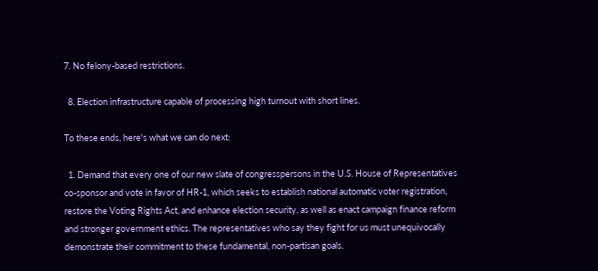7. No felony-based restrictions.

  8. Election infrastructure capable of processing high turnout with short lines.

To these ends, here's what we can do next:

  1. Demand that every one of our new slate of congresspersons in the U.S. House of Representatives co-sponsor and vote in favor of HR-1, which seeks to establish national automatic voter registration, restore the Voting Rights Act, and enhance election security, as well as enact campaign finance reform and stronger government ethics. The representatives who say they fight for us must unequivocally demonstrate their commitment to these fundamental, non-partisan goals.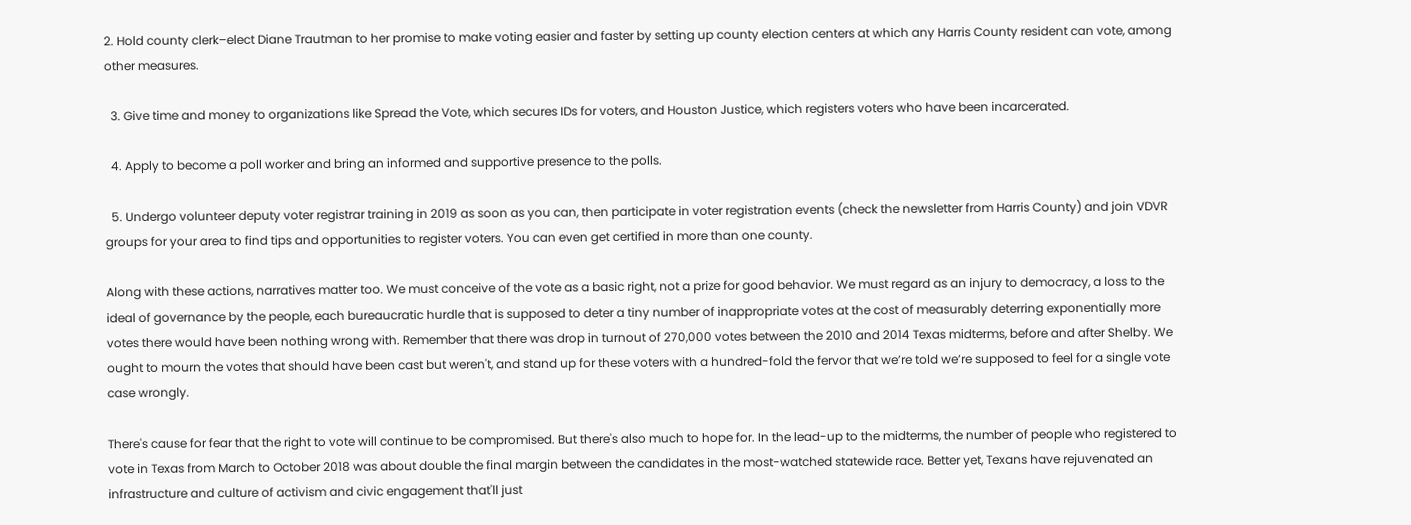2. Hold county clerk–elect Diane Trautman to her promise to make voting easier and faster by setting up county election centers at which any Harris County resident can vote, among other measures.

  3. Give time and money to organizations like Spread the Vote, which secures IDs for voters, and Houston Justice, which registers voters who have been incarcerated.

  4. Apply to become a poll worker and bring an informed and supportive presence to the polls.

  5. Undergo volunteer deputy voter registrar training in 2019 as soon as you can, then participate in voter registration events (check the newsletter from Harris County) and join VDVR groups for your area to find tips and opportunities to register voters. You can even get certified in more than one county.

Along with these actions, narratives matter too. We must conceive of the vote as a basic right, not a prize for good behavior. We must regard as an injury to democracy, a loss to the ideal of governance by the people, each bureaucratic hurdle that is supposed to deter a tiny number of inappropriate votes at the cost of measurably deterring exponentially more votes there would have been nothing wrong with. Remember that there was drop in turnout of 270,000 votes between the 2010 and 2014 Texas midterms, before and after Shelby. We ought to mourn the votes that should have been cast but weren't, and stand up for these voters with a hundred-fold the fervor that we’re told we’re supposed to feel for a single vote case wrongly.

There's cause for fear that the right to vote will continue to be compromised. But there's also much to hope for. In the lead-up to the midterms, the number of people who registered to vote in Texas from March to October 2018 was about double the final margin between the candidates in the most-watched statewide race. Better yet, Texans have rejuvenated an infrastructure and culture of activism and civic engagement that'll just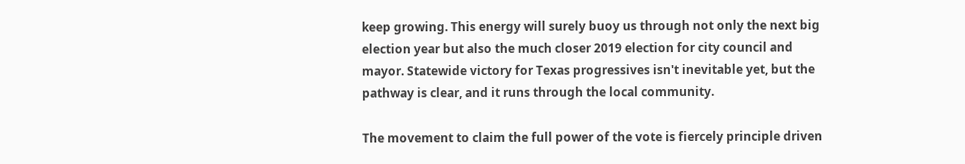keep growing. This energy will surely buoy us through not only the next big election year but also the much closer 2019 election for city council and mayor. Statewide victory for Texas progressives isn't inevitable yet, but the pathway is clear, and it runs through the local community.

The movement to claim the full power of the vote is fiercely principle driven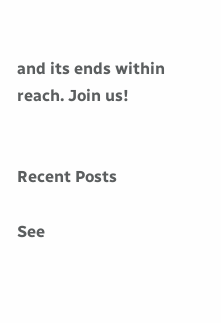and its ends within reach. Join us!


Recent Posts

See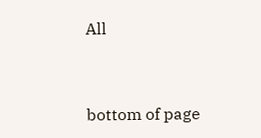All


bottom of page